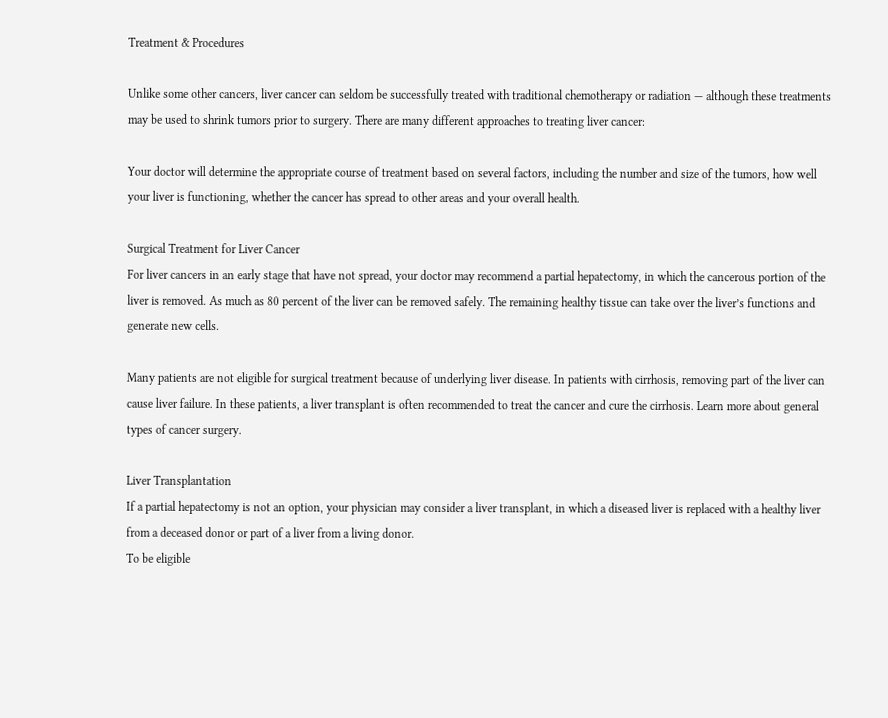Treatment & Procedures

Unlike some other cancers, liver cancer can seldom be successfully treated with traditional chemotherapy or radiation — although these treatments may be used to shrink tumors prior to surgery. There are many different approaches to treating liver cancer:

Your doctor will determine the appropriate course of treatment based on several factors, including the number and size of the tumors, how well your liver is functioning, whether the cancer has spread to other areas and your overall health.

Surgical Treatment for Liver Cancer
For liver cancers in an early stage that have not spread, your doctor may recommend a partial hepatectomy, in which the cancerous portion of the liver is removed. As much as 80 percent of the liver can be removed safely. The remaining healthy tissue can take over the liver’s functions and generate new cells.

Many patients are not eligible for surgical treatment because of underlying liver disease. In patients with cirrhosis, removing part of the liver can cause liver failure. In these patients, a liver transplant is often recommended to treat the cancer and cure the cirrhosis. Learn more about general types of cancer surgery.

Liver Transplantation
If a partial hepatectomy is not an option, your physician may consider a liver transplant, in which a diseased liver is replaced with a healthy liver from a deceased donor or part of a liver from a living donor.
To be eligible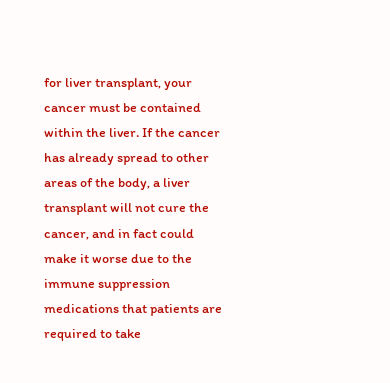for liver transplant, your cancer must be contained within the liver. If the cancer has already spread to other areas of the body, a liver transplant will not cure the cancer, and in fact could make it worse due to the immune suppression medications that patients are required to take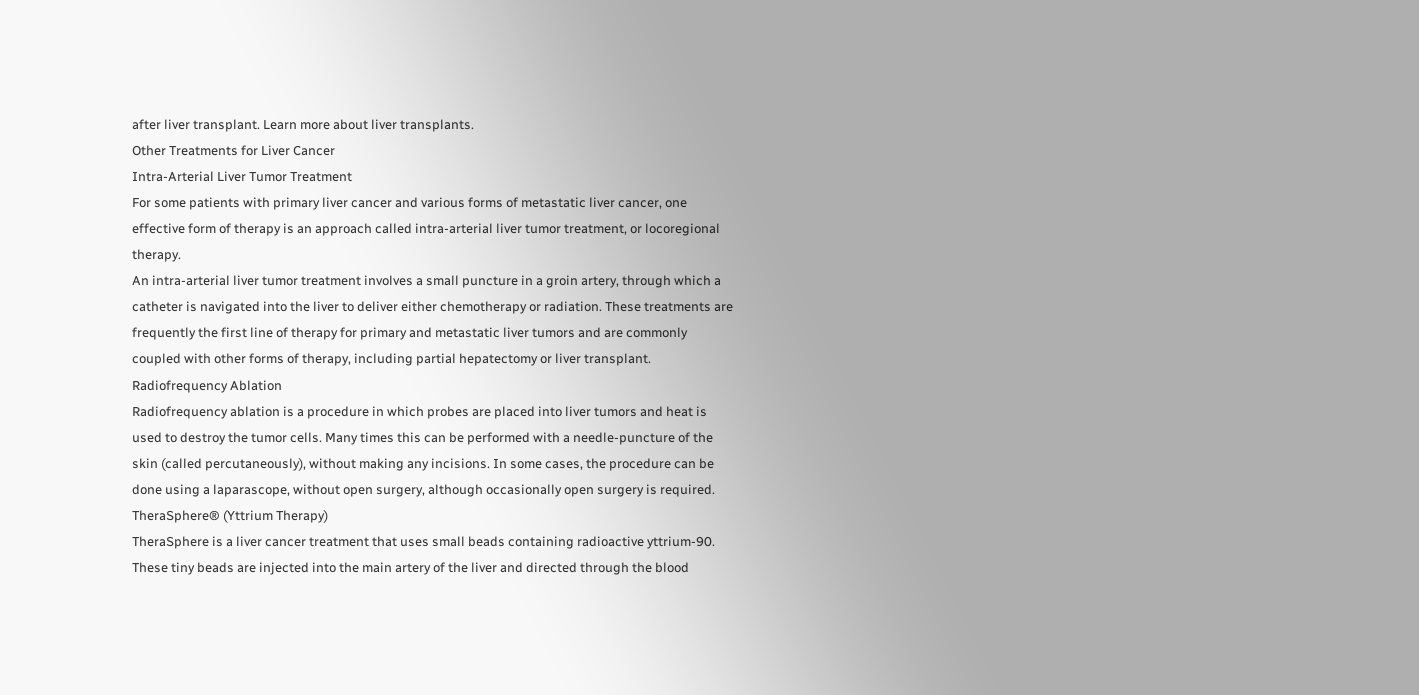after liver transplant. Learn more about liver transplants.
Other Treatments for Liver Cancer
Intra-Arterial Liver Tumor Treatment
For some patients with primary liver cancer and various forms of metastatic liver cancer, one effective form of therapy is an approach called intra-arterial liver tumor treatment, or locoregional therapy.
An intra-arterial liver tumor treatment involves a small puncture in a groin artery, through which a catheter is navigated into the liver to deliver either chemotherapy or radiation. These treatments are frequently the first line of therapy for primary and metastatic liver tumors and are commonly coupled with other forms of therapy, including partial hepatectomy or liver transplant.
Radiofrequency Ablation
Radiofrequency ablation is a procedure in which probes are placed into liver tumors and heat is used to destroy the tumor cells. Many times this can be performed with a needle-puncture of the skin (called percutaneously), without making any incisions. In some cases, the procedure can be done using a laparascope, without open surgery, although occasionally open surgery is required.
TheraSphere® (Yttrium Therapy)
TheraSphere is a liver cancer treatment that uses small beads containing radioactive yttrium-90. These tiny beads are injected into the main artery of the liver and directed through the blood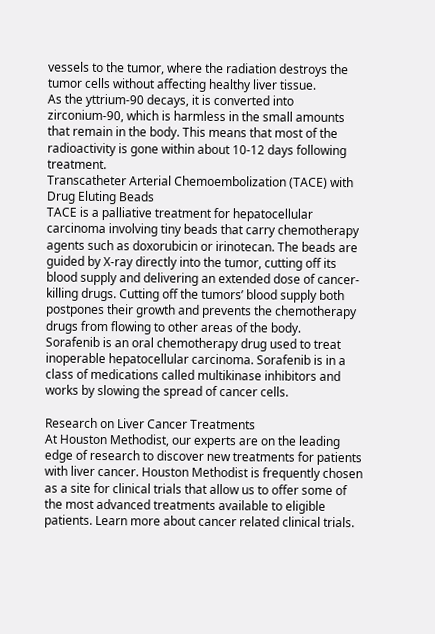vessels to the tumor, where the radiation destroys the tumor cells without affecting healthy liver tissue.
As the yttrium-90 decays, it is converted into zirconium-90, which is harmless in the small amounts that remain in the body. This means that most of the radioactivity is gone within about 10-12 days following treatment.
Transcatheter Arterial Chemoembolization (TACE) with Drug Eluting Beads
TACE is a palliative treatment for hepatocellular carcinoma involving tiny beads that carry chemotherapy agents such as doxorubicin or irinotecan. The beads are guided by X-ray directly into the tumor, cutting off its blood supply and delivering an extended dose of cancer-killing drugs. Cutting off the tumors’ blood supply both postpones their growth and prevents the chemotherapy drugs from flowing to other areas of the body.
Sorafenib is an oral chemotherapy drug used to treat inoperable hepatocellular carcinoma. Sorafenib is in a class of medications called multikinase inhibitors and works by slowing the spread of cancer cells.

Research on Liver Cancer Treatments
At Houston Methodist, our experts are on the leading edge of research to discover new treatments for patients with liver cancer. Houston Methodist is frequently chosen as a site for clinical trials that allow us to offer some of the most advanced treatments available to eligible patients. Learn more about cancer related clinical trials.